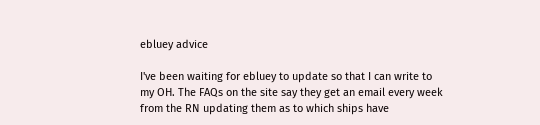ebluey advice

I've been waiting for ebluey to update so that I can write to my OH. The FAQs on the site say they get an email every week from the RN updating them as to which ships have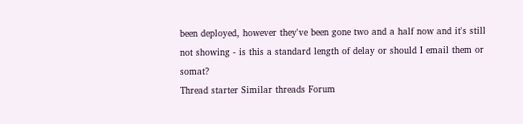been deployed, however they've been gone two and a half now and it's still not showing - is this a standard length of delay or should I email them or somat?
Thread starter Similar threads Forum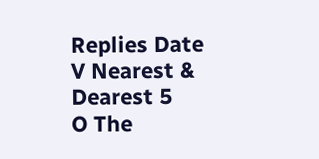Replies Date
V Nearest & Dearest 5
O The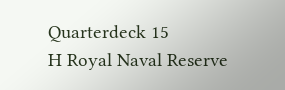Quarterdeck 15
H Royal Naval Reserve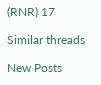(RNR) 17

Similar threads

New Posts